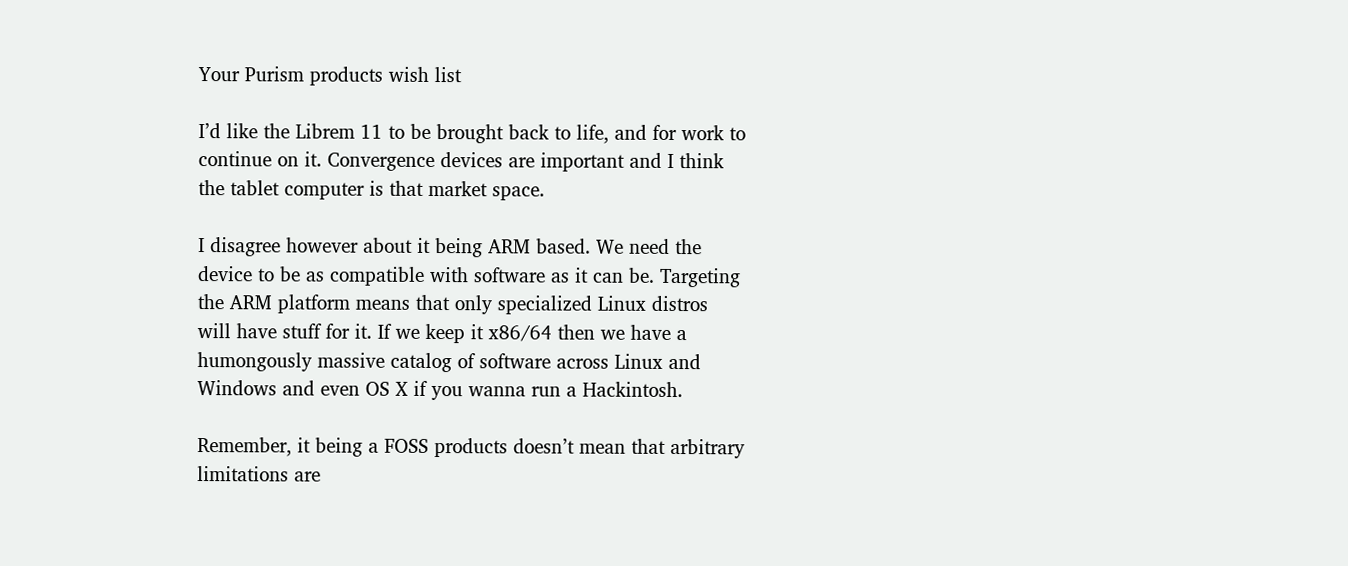Your Purism products wish list

I’d like the Librem 11 to be brought back to life, and for work to continue on it. Convergence devices are important and I think the tablet computer is that market space.

I disagree however about it being ARM based. We need the device to be as compatible with software as it can be. Targeting the ARM platform means that only specialized Linux distros will have stuff for it. If we keep it x86/64 then we have a humongously massive catalog of software across Linux and Windows and even OS X if you wanna run a Hackintosh.

Remember, it being a FOSS products doesn’t mean that arbitrary limitations are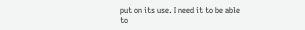put on its use. I need it to be able to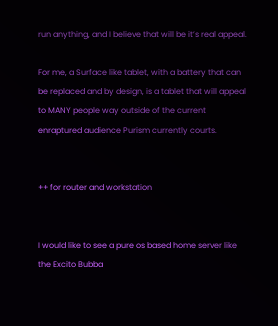run anything, and I believe that will be it’s real appeal.

For me, a Surface like tablet, with a battery that can be replaced and by design, is a tablet that will appeal to MANY people way outside of the current enraptured audience Purism currently courts.


++ for router and workstation


I would like to see a pure os based home server like the Excito Bubba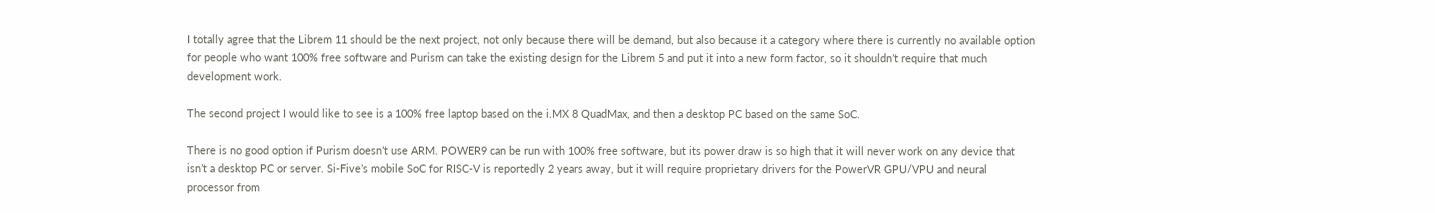I totally agree that the Librem 11 should be the next project, not only because there will be demand, but also because it a category where there is currently no available option for people who want 100% free software and Purism can take the existing design for the Librem 5 and put it into a new form factor, so it shouldn’t require that much development work.

The second project I would like to see is a 100% free laptop based on the i.MX 8 QuadMax, and then a desktop PC based on the same SoC.

There is no good option if Purism doesn’t use ARM. POWER9 can be run with 100% free software, but its power draw is so high that it will never work on any device that isn’t a desktop PC or server. Si-Five’s mobile SoC for RISC-V is reportedly 2 years away, but it will require proprietary drivers for the PowerVR GPU/VPU and neural processor from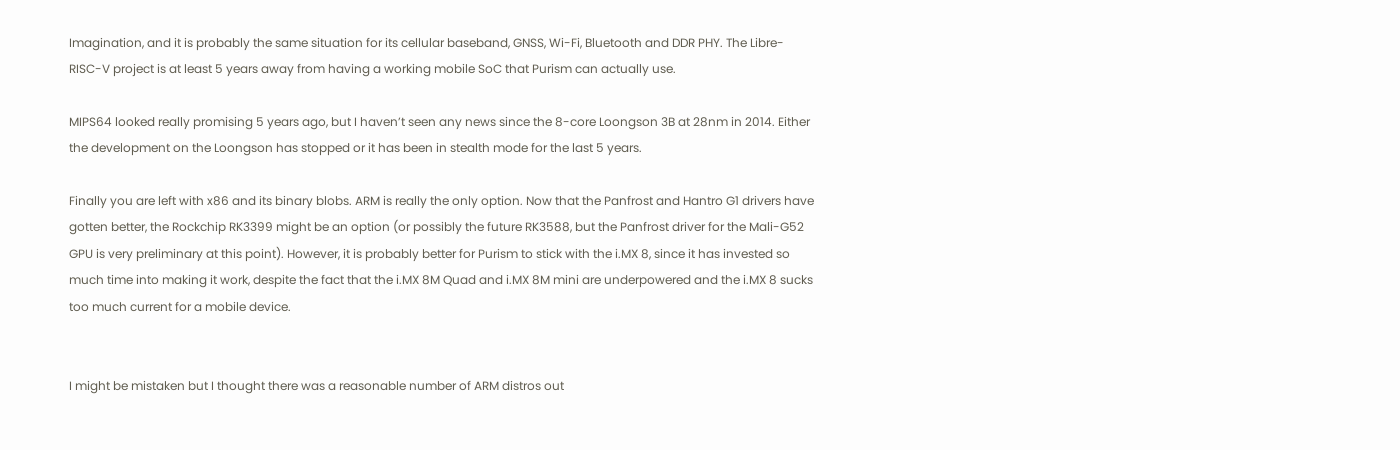Imagination, and it is probably the same situation for its cellular baseband, GNSS, Wi-Fi, Bluetooth and DDR PHY. The Libre-RISC-V project is at least 5 years away from having a working mobile SoC that Purism can actually use.

MIPS64 looked really promising 5 years ago, but I haven’t seen any news since the 8-core Loongson 3B at 28nm in 2014. Either the development on the Loongson has stopped or it has been in stealth mode for the last 5 years.

Finally you are left with x86 and its binary blobs. ARM is really the only option. Now that the Panfrost and Hantro G1 drivers have gotten better, the Rockchip RK3399 might be an option (or possibly the future RK3588, but the Panfrost driver for the Mali-G52 GPU is very preliminary at this point). However, it is probably better for Purism to stick with the i.MX 8, since it has invested so much time into making it work, despite the fact that the i.MX 8M Quad and i.MX 8M mini are underpowered and the i.MX 8 sucks too much current for a mobile device.


I might be mistaken but I thought there was a reasonable number of ARM distros out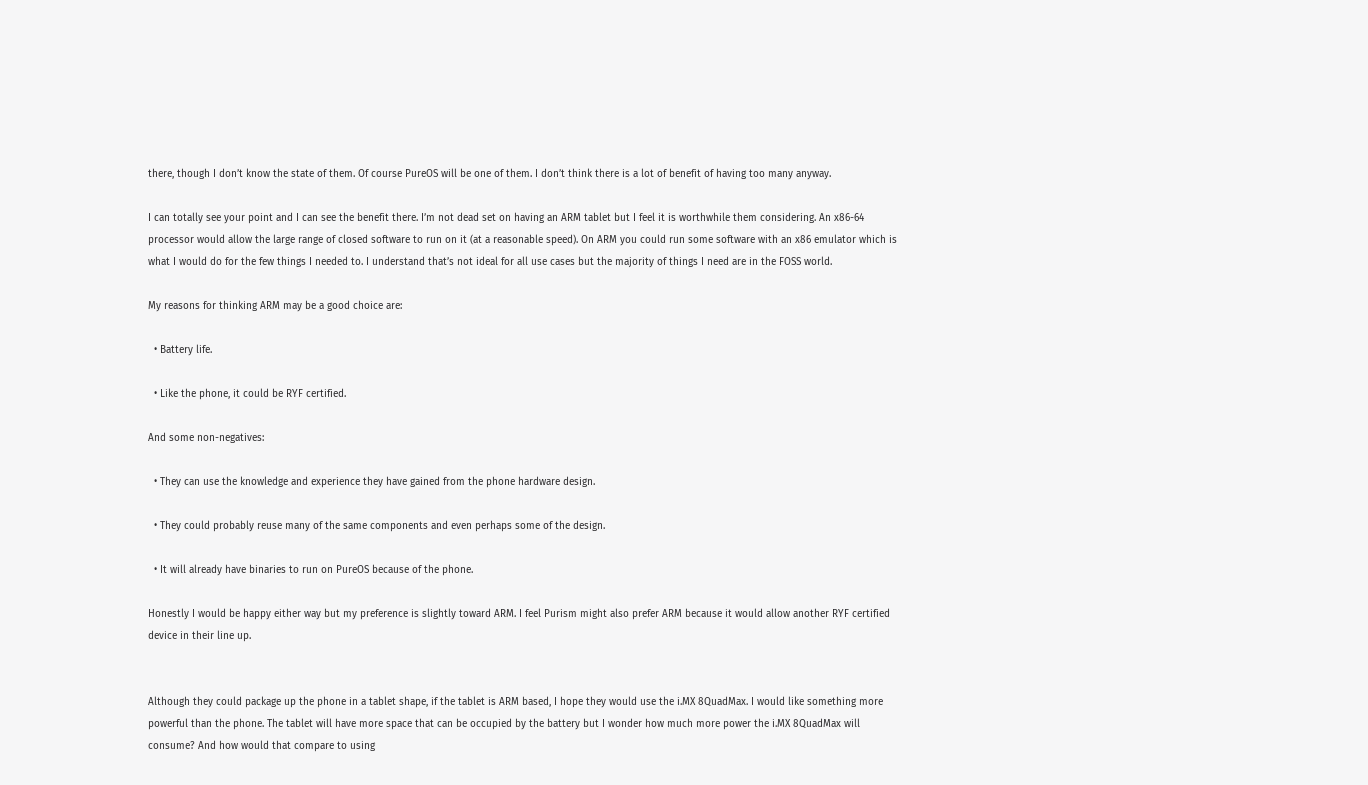there, though I don’t know the state of them. Of course PureOS will be one of them. I don’t think there is a lot of benefit of having too many anyway.

I can totally see your point and I can see the benefit there. I’m not dead set on having an ARM tablet but I feel it is worthwhile them considering. An x86-64 processor would allow the large range of closed software to run on it (at a reasonable speed). On ARM you could run some software with an x86 emulator which is what I would do for the few things I needed to. I understand that’s not ideal for all use cases but the majority of things I need are in the FOSS world.

My reasons for thinking ARM may be a good choice are:

  • Battery life.

  • Like the phone, it could be RYF certified.

And some non-negatives:

  • They can use the knowledge and experience they have gained from the phone hardware design.

  • They could probably reuse many of the same components and even perhaps some of the design.

  • It will already have binaries to run on PureOS because of the phone.

Honestly I would be happy either way but my preference is slightly toward ARM. I feel Purism might also prefer ARM because it would allow another RYF certified device in their line up.


Although they could package up the phone in a tablet shape, if the tablet is ARM based, I hope they would use the i.MX 8QuadMax. I would like something more powerful than the phone. The tablet will have more space that can be occupied by the battery but I wonder how much more power the i.MX 8QuadMax will consume? And how would that compare to using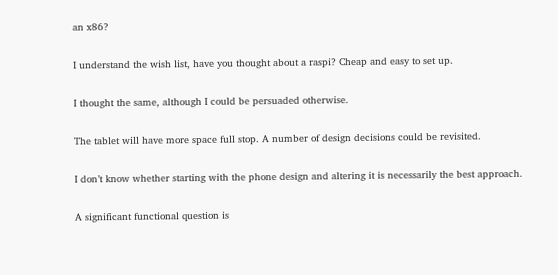an x86?

I understand the wish list, have you thought about a raspi? Cheap and easy to set up.

I thought the same, although I could be persuaded otherwise.

The tablet will have more space full stop. A number of design decisions could be revisited.

I don’t know whether starting with the phone design and altering it is necessarily the best approach.

A significant functional question is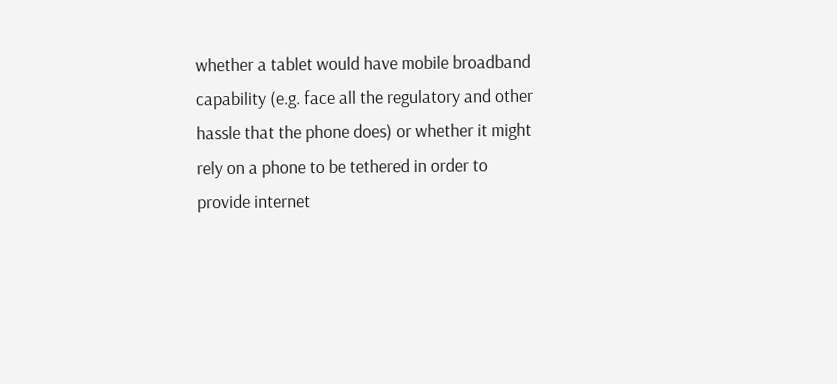whether a tablet would have mobile broadband capability (e.g. face all the regulatory and other hassle that the phone does) or whether it might rely on a phone to be tethered in order to provide internet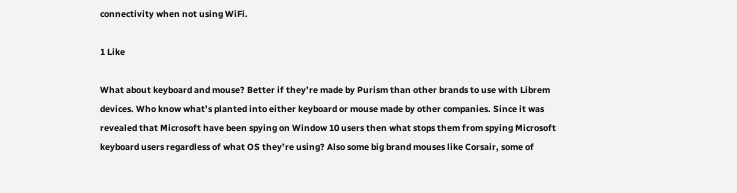connectivity when not using WiFi.

1 Like

What about keyboard and mouse? Better if they’re made by Purism than other brands to use with Librem devices. Who know what’s planted into either keyboard or mouse made by other companies. Since it was revealed that Microsoft have been spying on Window 10 users then what stops them from spying Microsoft keyboard users regardless of what OS they’re using? Also some big brand mouses like Corsair, some of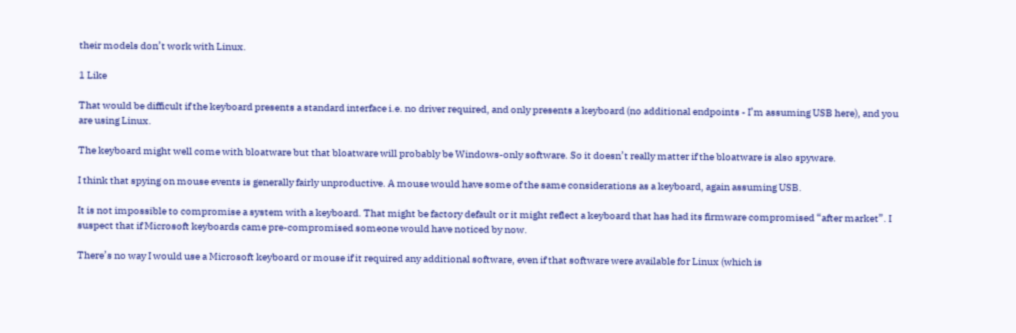their models don’t work with Linux.

1 Like

That would be difficult if the keyboard presents a standard interface i.e. no driver required, and only presents a keyboard (no additional endpoints - I’m assuming USB here), and you are using Linux.

The keyboard might well come with bloatware but that bloatware will probably be Windows-only software. So it doesn’t really matter if the bloatware is also spyware.

I think that spying on mouse events is generally fairly unproductive. A mouse would have some of the same considerations as a keyboard, again assuming USB.

It is not impossible to compromise a system with a keyboard. That might be factory default or it might reflect a keyboard that has had its firmware compromised “after market”. I suspect that if Microsoft keyboards came pre-compromised someone would have noticed by now.

There’s no way I would use a Microsoft keyboard or mouse if it required any additional software, even if that software were available for Linux (which is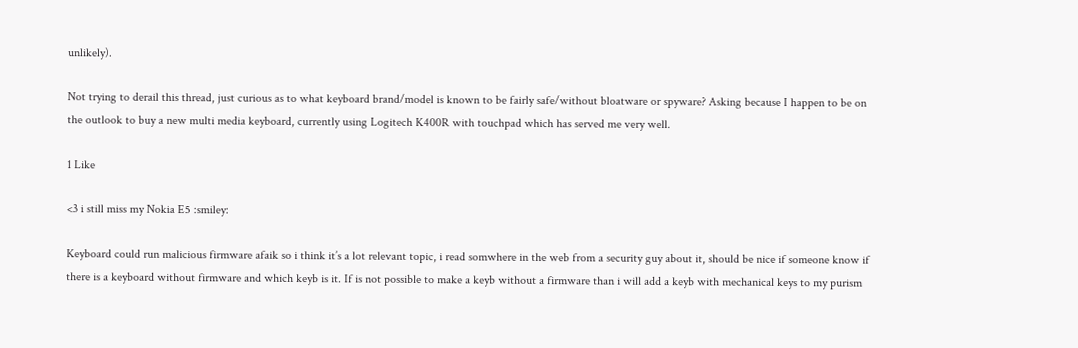unlikely).

Not trying to derail this thread, just curious as to what keyboard brand/model is known to be fairly safe/without bloatware or spyware? Asking because I happen to be on the outlook to buy a new multi media keyboard, currently using Logitech K400R with touchpad which has served me very well.

1 Like

<3 i still miss my Nokia E5 :smiley:

Keyboard could run malicious firmware afaik so i think it’s a lot relevant topic, i read somwhere in the web from a security guy about it, should be nice if someone know if there is a keyboard without firmware and which keyb is it. If is not possible to make a keyb without a firmware than i will add a keyb with mechanical keys to my purism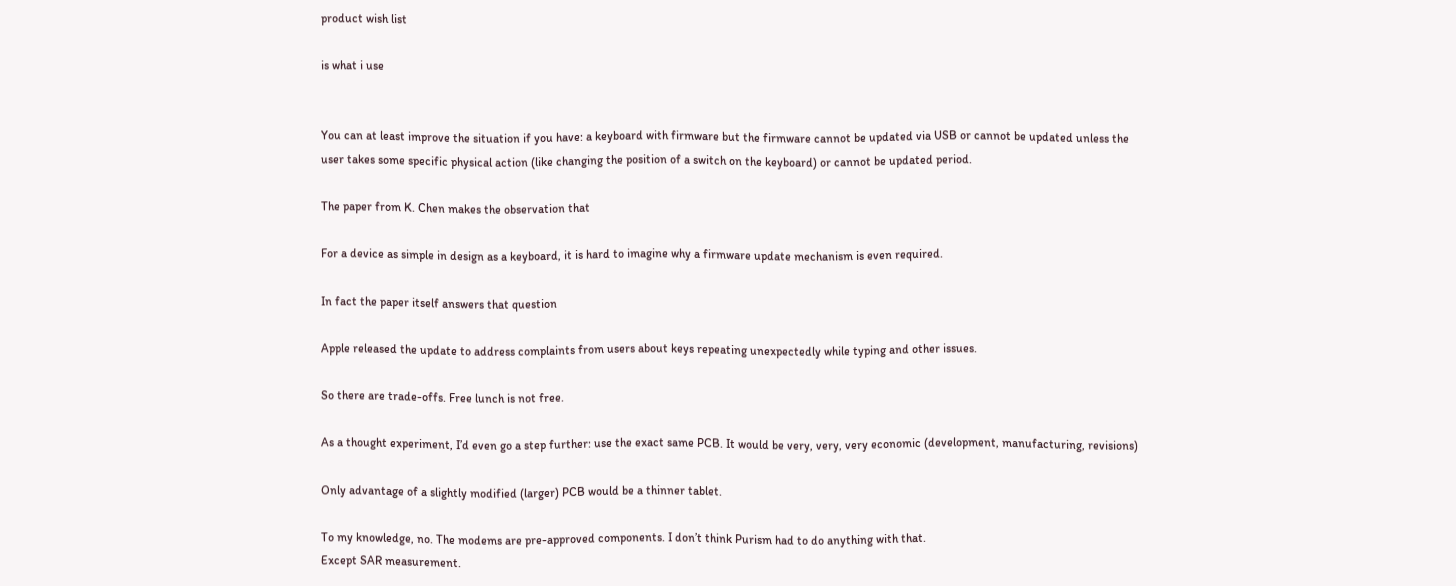product wish list

is what i use


You can at least improve the situation if you have: a keyboard with firmware but the firmware cannot be updated via USB or cannot be updated unless the user takes some specific physical action (like changing the position of a switch on the keyboard) or cannot be updated period.

The paper from K. Chen makes the observation that

For a device as simple in design as a keyboard, it is hard to imagine why a firmware update mechanism is even required.

In fact the paper itself answers that question

Apple released the update to address complaints from users about keys repeating unexpectedly while typing and other issues.

So there are trade-offs. Free lunch is not free.

As a thought experiment, I’d even go a step further: use the exact same PCB. It would be very, very, very economic (development, manufacturing, revisions)

Only advantage of a slightly modified (larger) PCB would be a thinner tablet.

To my knowledge, no. The modems are pre-approved components. I don’t think Purism had to do anything with that.
Except SAR measurement.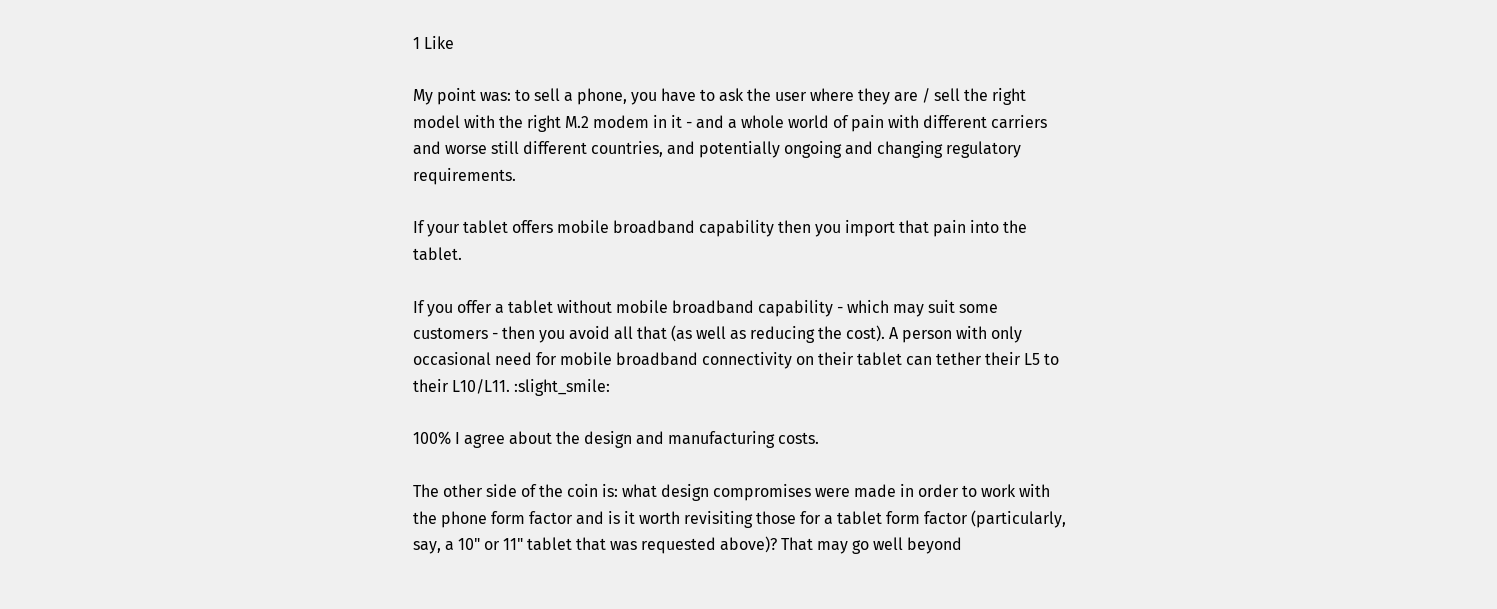1 Like

My point was: to sell a phone, you have to ask the user where they are / sell the right model with the right M.2 modem in it - and a whole world of pain with different carriers and worse still different countries, and potentially ongoing and changing regulatory requirements.

If your tablet offers mobile broadband capability then you import that pain into the tablet.

If you offer a tablet without mobile broadband capability - which may suit some customers - then you avoid all that (as well as reducing the cost). A person with only occasional need for mobile broadband connectivity on their tablet can tether their L5 to their L10/L11. :slight_smile:

100% I agree about the design and manufacturing costs.

The other side of the coin is: what design compromises were made in order to work with the phone form factor and is it worth revisiting those for a tablet form factor (particularly, say, a 10" or 11" tablet that was requested above)? That may go well beyond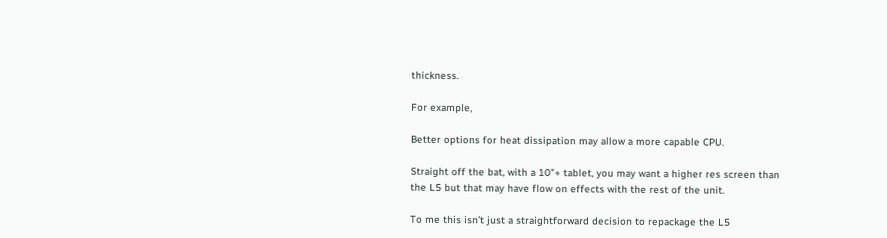thickness.

For example,

Better options for heat dissipation may allow a more capable CPU.

Straight off the bat, with a 10"+ tablet, you may want a higher res screen than the L5 but that may have flow on effects with the rest of the unit.

To me this isn’t just a straightforward decision to repackage the L5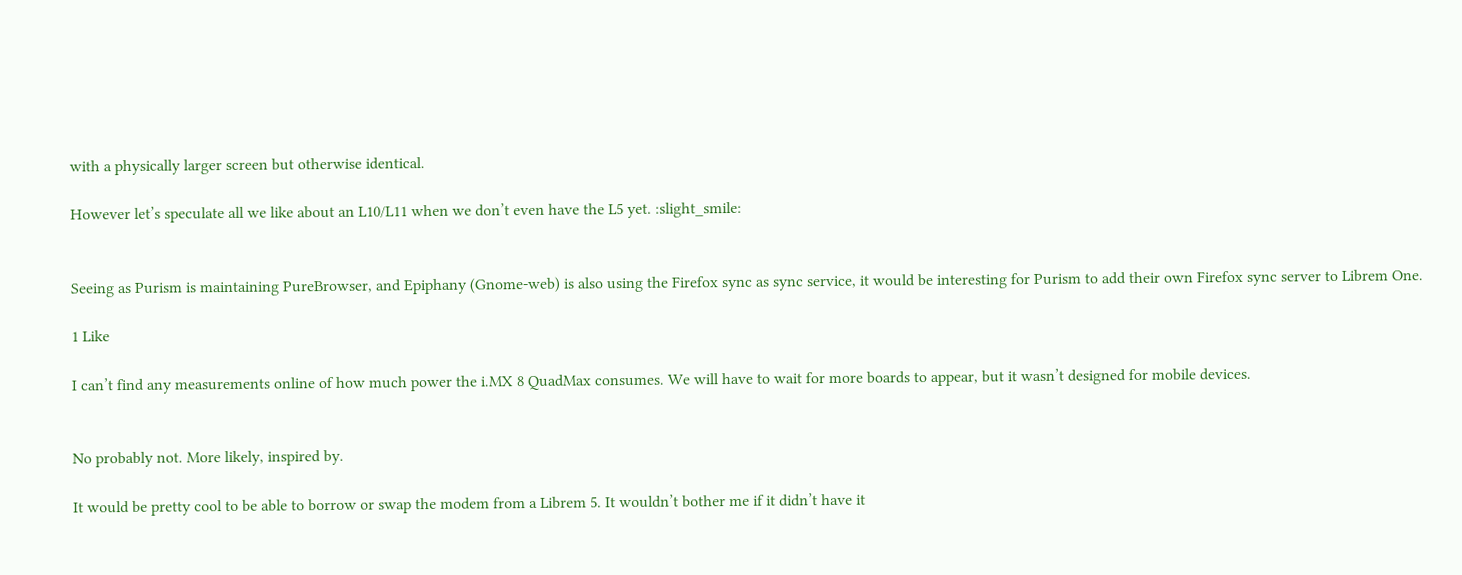with a physically larger screen but otherwise identical.

However let’s speculate all we like about an L10/L11 when we don’t even have the L5 yet. :slight_smile:


Seeing as Purism is maintaining PureBrowser, and Epiphany (Gnome-web) is also using the Firefox sync as sync service, it would be interesting for Purism to add their own Firefox sync server to Librem One.

1 Like

I can’t find any measurements online of how much power the i.MX 8 QuadMax consumes. We will have to wait for more boards to appear, but it wasn’t designed for mobile devices.


No probably not. More likely, inspired by.

It would be pretty cool to be able to borrow or swap the modem from a Librem 5. It wouldn’t bother me if it didn’t have it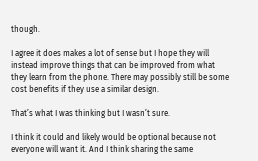though.

I agree it does makes a lot of sense but I hope they will instead improve things that can be improved from what they learn from the phone. There may possibly still be some cost benefits if they use a similar design.

That’s what I was thinking but I wasn’t sure.

I think it could and likely would be optional because not everyone will want it. And I think sharing the same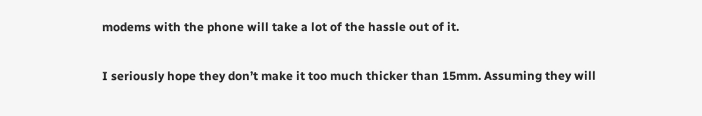modems with the phone will take a lot of the hassle out of it.

I seriously hope they don’t make it too much thicker than 15mm. Assuming they will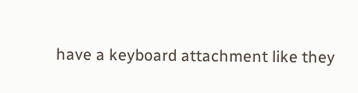have a keyboard attachment like they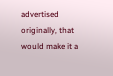advertised originally, that would make it a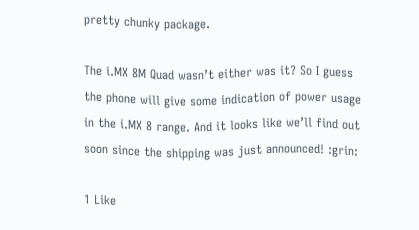pretty chunky package.

The i.MX 8M Quad wasn’t either was it? So I guess the phone will give some indication of power usage in the i.MX 8 range. And it looks like we’ll find out soon since the shipping was just announced! :grin:

1 Like